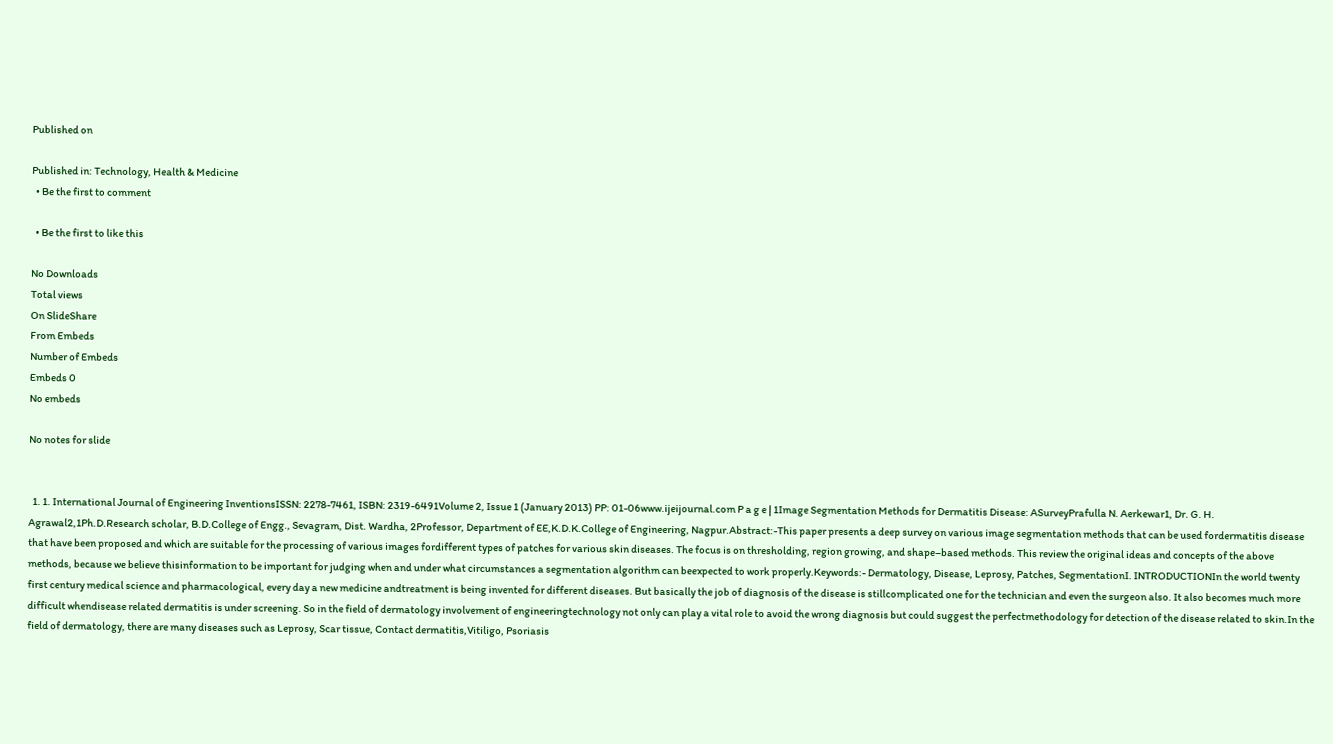Published on

Published in: Technology, Health & Medicine
  • Be the first to comment

  • Be the first to like this

No Downloads
Total views
On SlideShare
From Embeds
Number of Embeds
Embeds 0
No embeds

No notes for slide


  1. 1. International Journal of Engineering InventionsISSN: 2278-7461, ISBN: 2319-6491Volume 2, Issue 1 (January 2013) PP: 01-06www.ijeijournal.com P a g e | 1Image Segmentation Methods for Dermatitis Disease: ASurveyPrafulla N. Aerkewar1, Dr. G. H. Agrawal2,1Ph.D.Research scholar, B.D.College of Engg., Sevagram, Dist. Wardha, 2Professor, Department of EE,K.D.K.College of Engineering, Nagpur.Abstract:-This paper presents a deep survey on various image segmentation methods that can be used fordermatitis disease that have been proposed and which are suitable for the processing of various images fordifferent types of patches for various skin diseases. The focus is on thresholding, region growing, and shape–based methods. This review the original ideas and concepts of the above methods, because we believe thisinformation to be important for judging when and under what circumstances a segmentation algorithm can beexpected to work properly.Keywords:- Dermatology, Disease, Leprosy, Patches, SegmentationI. INTRODUCTIONIn the world twenty first century medical science and pharmacological, every day a new medicine andtreatment is being invented for different diseases. But basically the job of diagnosis of the disease is stillcomplicated one for the technician and even the surgeon also. It also becomes much more difficult whendisease related dermatitis is under screening. So in the field of dermatology involvement of engineeringtechnology not only can play a vital role to avoid the wrong diagnosis but could suggest the perfectmethodology for detection of the disease related to skin.In the field of dermatology, there are many diseases such as Leprosy, Scar tissue, Contact dermatitis,Vitiligo, Psoriasis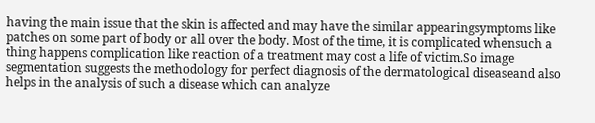having the main issue that the skin is affected and may have the similar appearingsymptoms like patches on some part of body or all over the body. Most of the time, it is complicated whensuch a thing happens complication like reaction of a treatment may cost a life of victim.So image segmentation suggests the methodology for perfect diagnosis of the dermatological diseaseand also helps in the analysis of such a disease which can analyze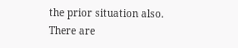the prior situation also. There are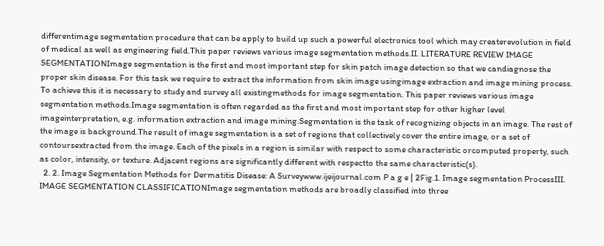differentimage segmentation procedure that can be apply to build up such a powerful electronics tool which may createrevolution in field of medical as well as engineering field.This paper reviews various image segmentation methods.II. LITERATURE REVIEW IMAGE SEGMENTATIONImage segmentation is the first and most important step for skin patch image detection so that we candiagnose the proper skin disease. For this task we require to extract the information from skin image usingimage extraction and image mining process. To achieve this it is necessary to study and survey all existingmethods for image segmentation. This paper reviews various image segmentation methods.Image segmentation is often regarded as the first and most important step for other higher level imageinterpretation, e.g. information extraction and image mining.Segmentation is the task of recognizing objects in an image. The rest of the image is background.The result of image segmentation is a set of regions that collectively cover the entire image, or a set of contoursextracted from the image. Each of the pixels in a region is similar with respect to some characteristic orcomputed property, such as color, intensity, or texture. Adjacent regions are significantly different with respectto the same characteristic(s).
  2. 2. Image Segmentation Methods for Dermatitis Disease: A Surveywww.ijeijournal.com P a g e | 2Fig.1. Image segmentation ProcessIII. IMAGE SEGMENTATION CLASSIFICATIONImage segmentation methods are broadly classified into three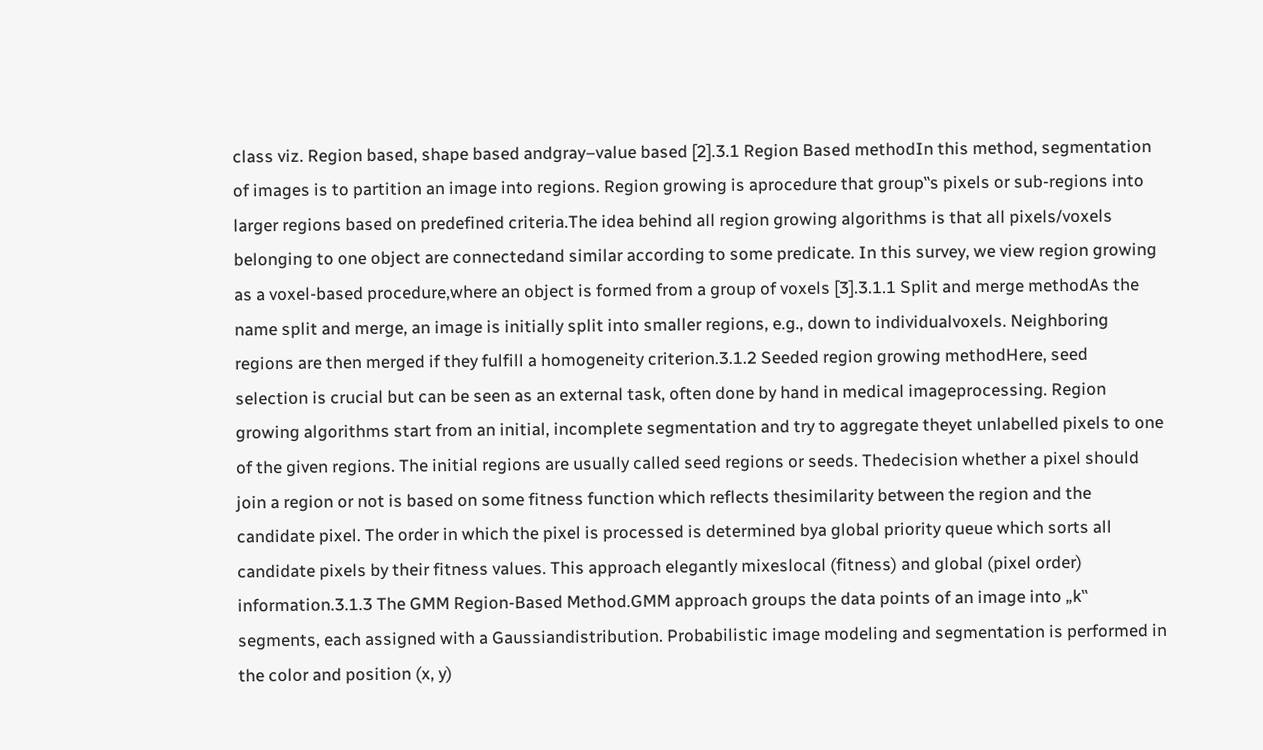class viz. Region based, shape based andgray–value based [2].3.1 Region Based methodIn this method, segmentation of images is to partition an image into regions. Region growing is aprocedure that group‟s pixels or sub-regions into larger regions based on predefined criteria.The idea behind all region growing algorithms is that all pixels/voxels belonging to one object are connectedand similar according to some predicate. In this survey, we view region growing as a voxel-based procedure,where an object is formed from a group of voxels [3].3.1.1 Split and merge methodAs the name split and merge, an image is initially split into smaller regions, e.g., down to individualvoxels. Neighboring regions are then merged if they fulfill a homogeneity criterion.3.1.2 Seeded region growing methodHere, seed selection is crucial but can be seen as an external task, often done by hand in medical imageprocessing. Region growing algorithms start from an initial, incomplete segmentation and try to aggregate theyet unlabelled pixels to one of the given regions. The initial regions are usually called seed regions or seeds. Thedecision whether a pixel should join a region or not is based on some fitness function which reflects thesimilarity between the region and the candidate pixel. The order in which the pixel is processed is determined bya global priority queue which sorts all candidate pixels by their fitness values. This approach elegantly mixeslocal (fitness) and global (pixel order) information.3.1.3 The GMM Region-Based Method.GMM approach groups the data points of an image into „k‟ segments, each assigned with a Gaussiandistribution. Probabilistic image modeling and segmentation is performed in the color and position (x, y)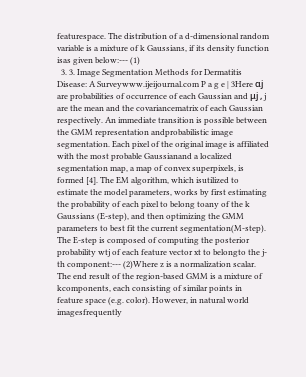featurespace. The distribution of a d-dimensional random variable is a mixture of k Gaussians, if its density function isas given below:--- (1)
  3. 3. Image Segmentation Methods for Dermatitis Disease: A Surveywww.ijeijournal.com P a g e | 3Here αj are probabilities of occurrence of each Gaussian and μj , j are the mean and the covariancematrix of each Gaussian respectively. An immediate transition is possible between the GMM representation andprobabilistic image segmentation. Each pixel of the original image is affiliated with the most probable Gaussianand a localized segmentation map, a map of convex superpixels, is formed [4]. The EM algorithm, which isutilized to estimate the model parameters, works by first estimating the probability of each pixel to belong toany of the k Gaussians (E-step), and then optimizing the GMM parameters to best fit the current segmentation(M-step). The E-step is composed of computing the posterior probability wtj of each feature vector xt to belongto the j-th component:--- (2)Where z is a normalization scalar. The end result of the region-based GMM is a mixture of kcomponents, each consisting of similar points in feature space (e.g. color). However, in natural world imagesfrequently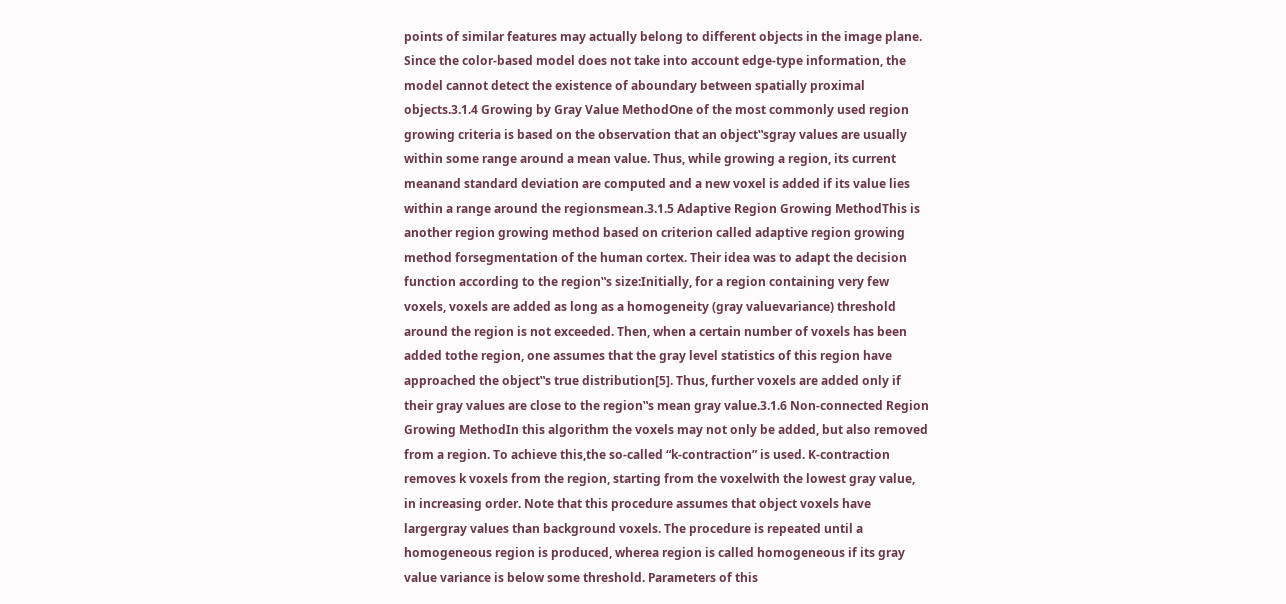points of similar features may actually belong to different objects in the image plane. Since the color-based model does not take into account edge-type information, the model cannot detect the existence of aboundary between spatially proximal objects.3.1.4 Growing by Gray Value MethodOne of the most commonly used region growing criteria is based on the observation that an object‟sgray values are usually within some range around a mean value. Thus, while growing a region, its current meanand standard deviation are computed and a new voxel is added if its value lies within a range around the regionsmean.3.1.5 Adaptive Region Growing MethodThis is another region growing method based on criterion called adaptive region growing method forsegmentation of the human cortex. Their idea was to adapt the decision function according to the region‟s size:Initially, for a region containing very few voxels, voxels are added as long as a homogeneity (gray valuevariance) threshold around the region is not exceeded. Then, when a certain number of voxels has been added tothe region, one assumes that the gray level statistics of this region have approached the object‟s true distribution[5]. Thus, further voxels are added only if their gray values are close to the region‟s mean gray value.3.1.6 Non-connected Region Growing MethodIn this algorithm the voxels may not only be added, but also removed from a region. To achieve this,the so-called “k-contraction” is used. K-contraction removes k voxels from the region, starting from the voxelwith the lowest gray value, in increasing order. Note that this procedure assumes that object voxels have largergray values than background voxels. The procedure is repeated until a homogeneous region is produced, wherea region is called homogeneous if its gray value variance is below some threshold. Parameters of this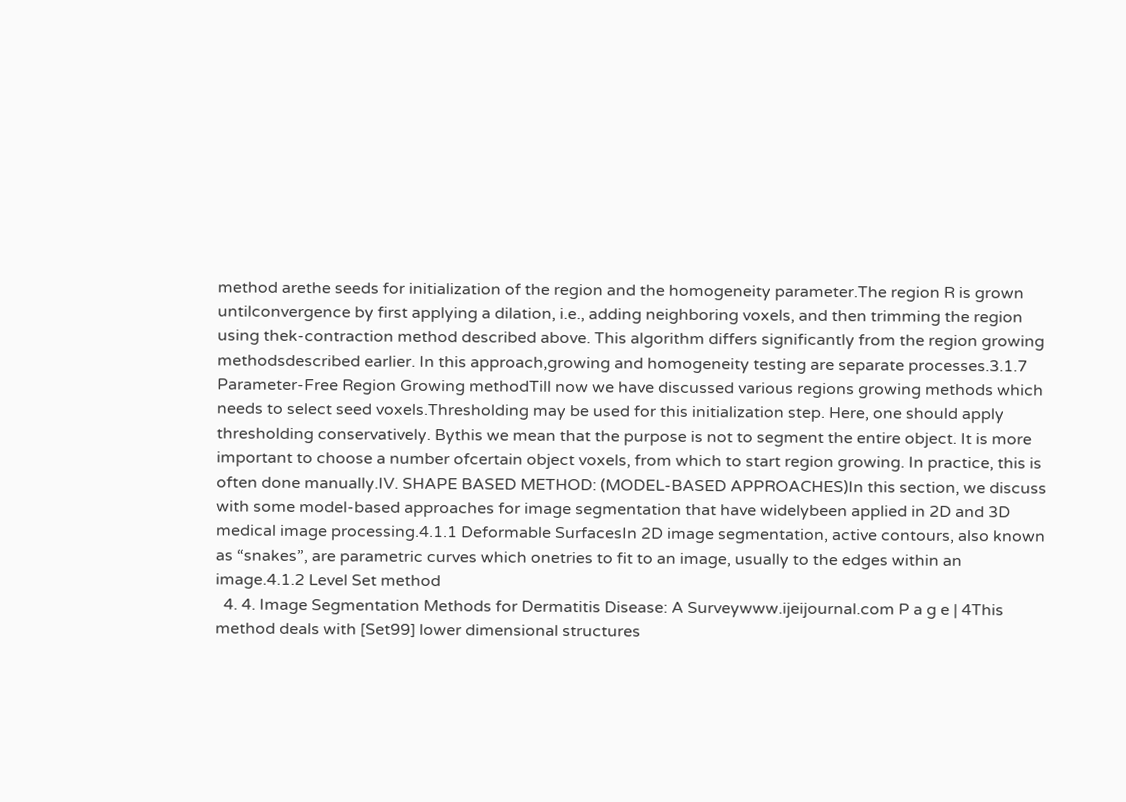method arethe seeds for initialization of the region and the homogeneity parameter.The region R is grown untilconvergence by first applying a dilation, i.e., adding neighboring voxels, and then trimming the region using thek-contraction method described above. This algorithm differs significantly from the region growing methodsdescribed earlier. In this approach,growing and homogeneity testing are separate processes.3.1.7 Parameter-Free Region Growing methodTill now we have discussed various regions growing methods which needs to select seed voxels.Thresholding may be used for this initialization step. Here, one should apply thresholding conservatively. Bythis we mean that the purpose is not to segment the entire object. It is more important to choose a number ofcertain object voxels, from which to start region growing. In practice, this is often done manually.IV. SHAPE BASED METHOD: (MODEL-BASED APPROACHES)In this section, we discuss with some model-based approaches for image segmentation that have widelybeen applied in 2D and 3D medical image processing.4.1.1 Deformable SurfacesIn 2D image segmentation, active contours, also known as “snakes”, are parametric curves which onetries to fit to an image, usually to the edges within an image.4.1.2 Level Set method
  4. 4. Image Segmentation Methods for Dermatitis Disease: A Surveywww.ijeijournal.com P a g e | 4This method deals with [Set99] lower dimensional structures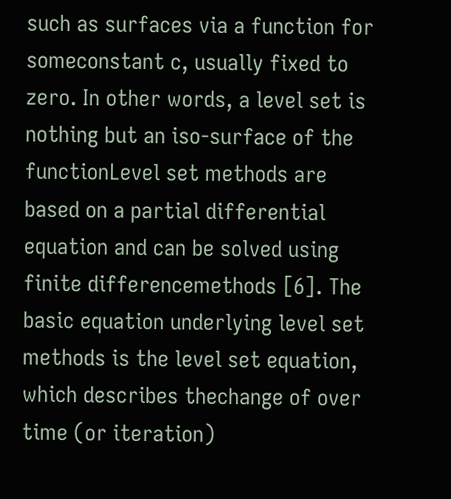such as surfaces via a function for someconstant c, usually fixed to zero. In other words, a level set is nothing but an iso-surface of the functionLevel set methods are based on a partial differential equation and can be solved using finite differencemethods [6]. The basic equation underlying level set methods is the level set equation, which describes thechange of over time (or iteration)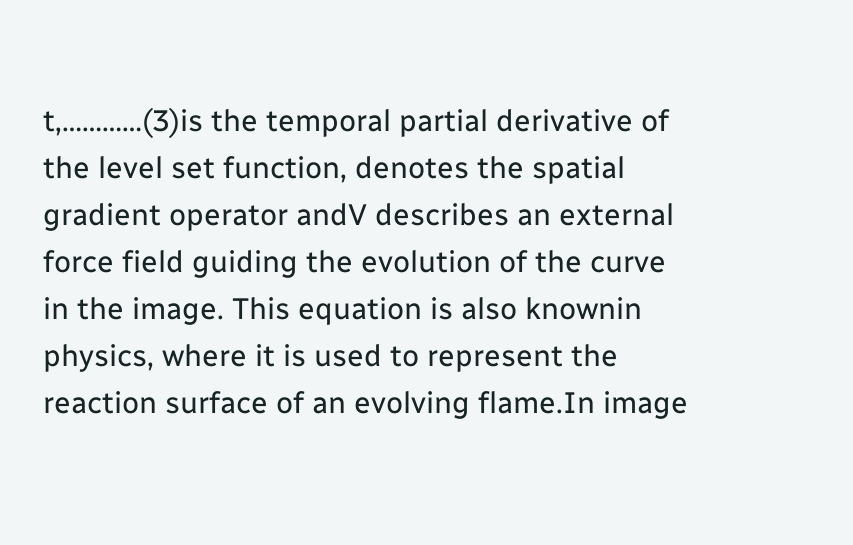t,…………(3)is the temporal partial derivative of the level set function, denotes the spatial gradient operator andV describes an external force field guiding the evolution of the curve in the image. This equation is also knownin physics, where it is used to represent the reaction surface of an evolving flame.In image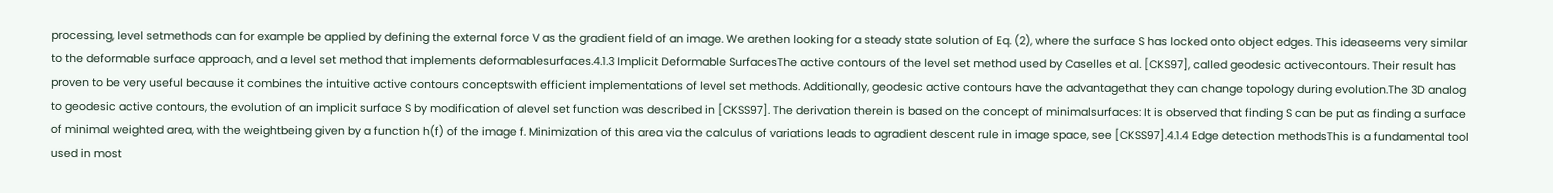processing, level setmethods can for example be applied by defining the external force V as the gradient field of an image. We arethen looking for a steady state solution of Eq. (2), where the surface S has locked onto object edges. This ideaseems very similar to the deformable surface approach, and a level set method that implements deformablesurfaces.4.1.3 Implicit Deformable SurfacesThe active contours of the level set method used by Caselles et al. [CKS97], called geodesic activecontours. Their result has proven to be very useful because it combines the intuitive active contours conceptswith efficient implementations of level set methods. Additionally, geodesic active contours have the advantagethat they can change topology during evolution.The 3D analog to geodesic active contours, the evolution of an implicit surface S by modification of alevel set function was described in [CKSS97]. The derivation therein is based on the concept of minimalsurfaces: It is observed that finding S can be put as finding a surface of minimal weighted area, with the weightbeing given by a function h(f) of the image f. Minimization of this area via the calculus of variations leads to agradient descent rule in image space, see [CKSS97].4.1.4 Edge detection methodsThis is a fundamental tool used in most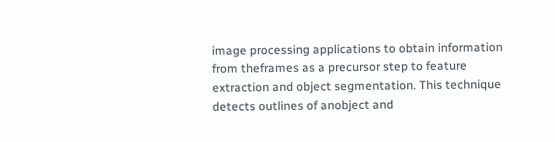image processing applications to obtain information from theframes as a precursor step to feature extraction and object segmentation. This technique detects outlines of anobject and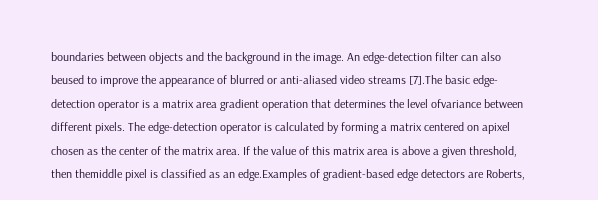boundaries between objects and the background in the image. An edge-detection filter can also beused to improve the appearance of blurred or anti-aliased video streams [7].The basic edge-detection operator is a matrix area gradient operation that determines the level ofvariance between different pixels. The edge-detection operator is calculated by forming a matrix centered on apixel chosen as the center of the matrix area. If the value of this matrix area is above a given threshold, then themiddle pixel is classified as an edge.Examples of gradient-based edge detectors are Roberts,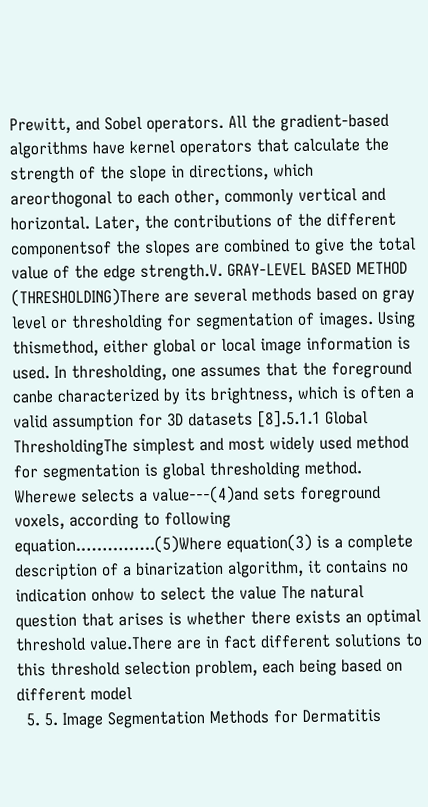Prewitt, and Sobel operators. All the gradient-based algorithms have kernel operators that calculate the strength of the slope in directions, which areorthogonal to each other, commonly vertical and horizontal. Later, the contributions of the different componentsof the slopes are combined to give the total value of the edge strength.V. GRAY-LEVEL BASED METHOD (THRESHOLDING)There are several methods based on gray level or thresholding for segmentation of images. Using thismethod, either global or local image information is used. In thresholding, one assumes that the foreground canbe characterized by its brightness, which is often a valid assumption for 3D datasets [8].5.1.1 Global ThresholdingThe simplest and most widely used method for segmentation is global thresholding method. Wherewe selects a value---(4)and sets foreground voxels, according to following equation.…………..(5)Where equation(3) is a complete description of a binarization algorithm, it contains no indication onhow to select the value The natural question that arises is whether there exists an optimal threshold value.There are in fact different solutions to this threshold selection problem, each being based on different model
  5. 5. Image Segmentation Methods for Dermatitis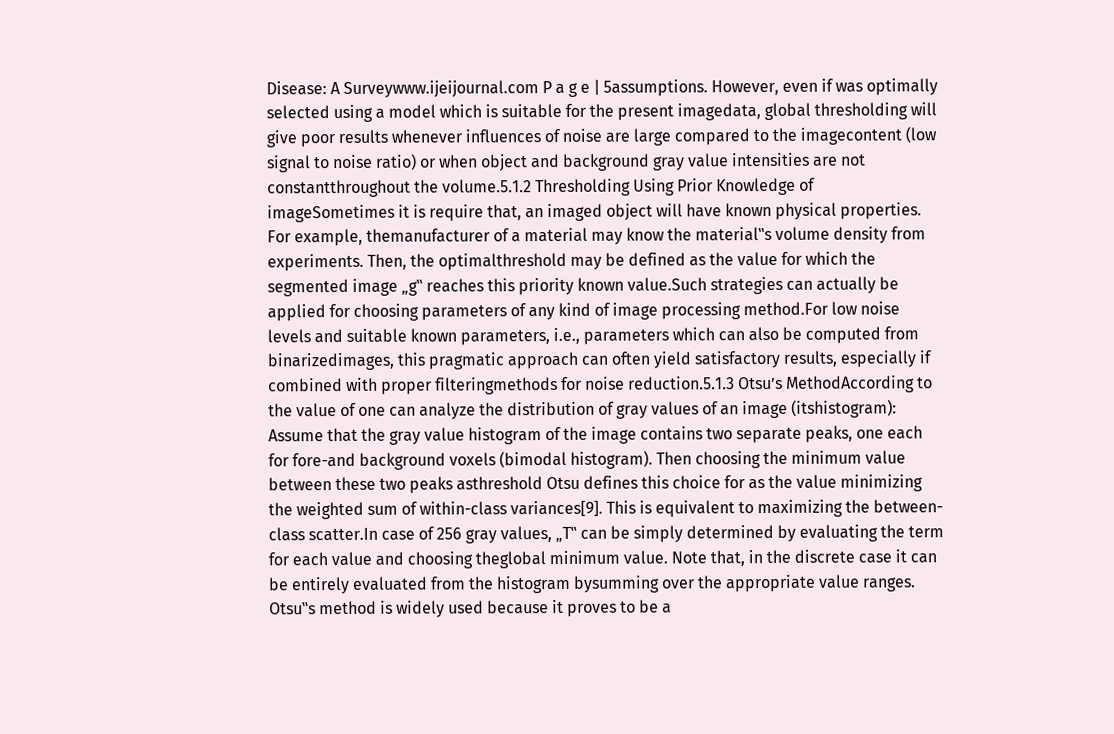Disease: A Surveywww.ijeijournal.com P a g e | 5assumptions. However, even if was optimally selected using a model which is suitable for the present imagedata, global thresholding will give poor results whenever influences of noise are large compared to the imagecontent (low signal to noise ratio) or when object and background gray value intensities are not constantthroughout the volume.5.1.2 Thresholding Using Prior Knowledge of imageSometimes it is require that, an imaged object will have known physical properties. For example, themanufacturer of a material may know the material‟s volume density from experiments. Then, the optimalthreshold may be defined as the value for which the segmented image „g‟ reaches this priority known value.Such strategies can actually be applied for choosing parameters of any kind of image processing method.For low noise levels and suitable known parameters, i.e., parameters which can also be computed from binarizedimages, this pragmatic approach can often yield satisfactory results, especially if combined with proper filteringmethods for noise reduction.5.1.3 Otsu’s MethodAccording to the value of one can analyze the distribution of gray values of an image (itshistogram): Assume that the gray value histogram of the image contains two separate peaks, one each for fore-and background voxels (bimodal histogram). Then choosing the minimum value between these two peaks asthreshold Otsu defines this choice for as the value minimizing the weighted sum of within-class variances[9]. This is equivalent to maximizing the between-class scatter.In case of 256 gray values, „T‟ can be simply determined by evaluating the term for each value and choosing theglobal minimum value. Note that, in the discrete case it can be entirely evaluated from the histogram bysumming over the appropriate value ranges. Otsu‟s method is widely used because it proves to be a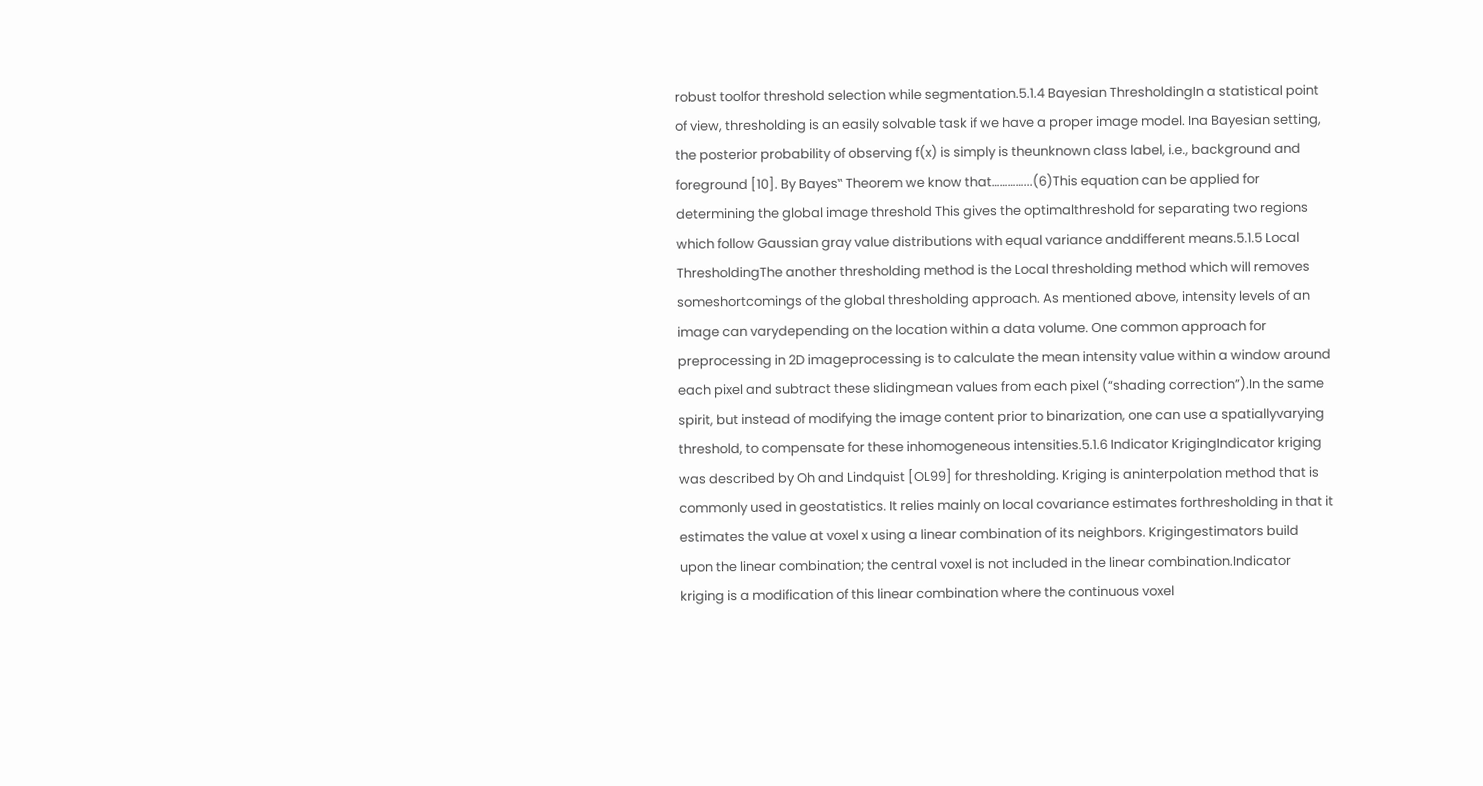robust toolfor threshold selection while segmentation.5.1.4 Bayesian ThresholdingIn a statistical point of view, thresholding is an easily solvable task if we have a proper image model. Ina Bayesian setting, the posterior probability of observing f(x) is simply is theunknown class label, i.e., background and foreground [10]. By Bayes‟ Theorem we know that…………...(6)This equation can be applied for determining the global image threshold This gives the optimalthreshold for separating two regions which follow Gaussian gray value distributions with equal variance anddifferent means.5.1.5 Local ThresholdingThe another thresholding method is the Local thresholding method which will removes someshortcomings of the global thresholding approach. As mentioned above, intensity levels of an image can varydepending on the location within a data volume. One common approach for preprocessing in 2D imageprocessing is to calculate the mean intensity value within a window around each pixel and subtract these slidingmean values from each pixel (“shading correction”).In the same spirit, but instead of modifying the image content prior to binarization, one can use a spatiallyvarying threshold, to compensate for these inhomogeneous intensities.5.1.6 Indicator KrigingIndicator kriging was described by Oh and Lindquist [OL99] for thresholding. Kriging is aninterpolation method that is commonly used in geostatistics. It relies mainly on local covariance estimates forthresholding in that it estimates the value at voxel x using a linear combination of its neighbors. Krigingestimators build upon the linear combination; the central voxel is not included in the linear combination.Indicator kriging is a modification of this linear combination where the continuous voxel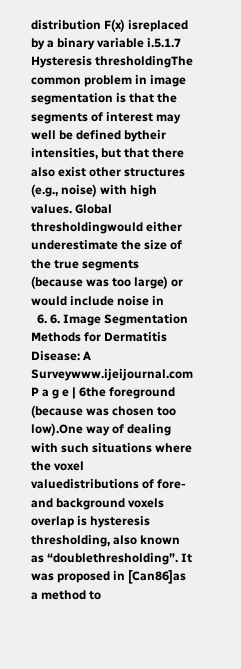distribution F(x) isreplaced by a binary variable i.5.1.7 Hysteresis thresholdingThe common problem in image segmentation is that the segments of interest may well be defined bytheir intensities, but that there also exist other structures (e.g., noise) with high values. Global thresholdingwould either underestimate the size of the true segments (because was too large) or would include noise in
  6. 6. Image Segmentation Methods for Dermatitis Disease: A Surveywww.ijeijournal.com P a g e | 6the foreground (because was chosen too low).One way of dealing with such situations where the voxel valuedistributions of fore- and background voxels overlap is hysteresis thresholding, also known as “doublethresholding”. It was proposed in [Can86]as a method to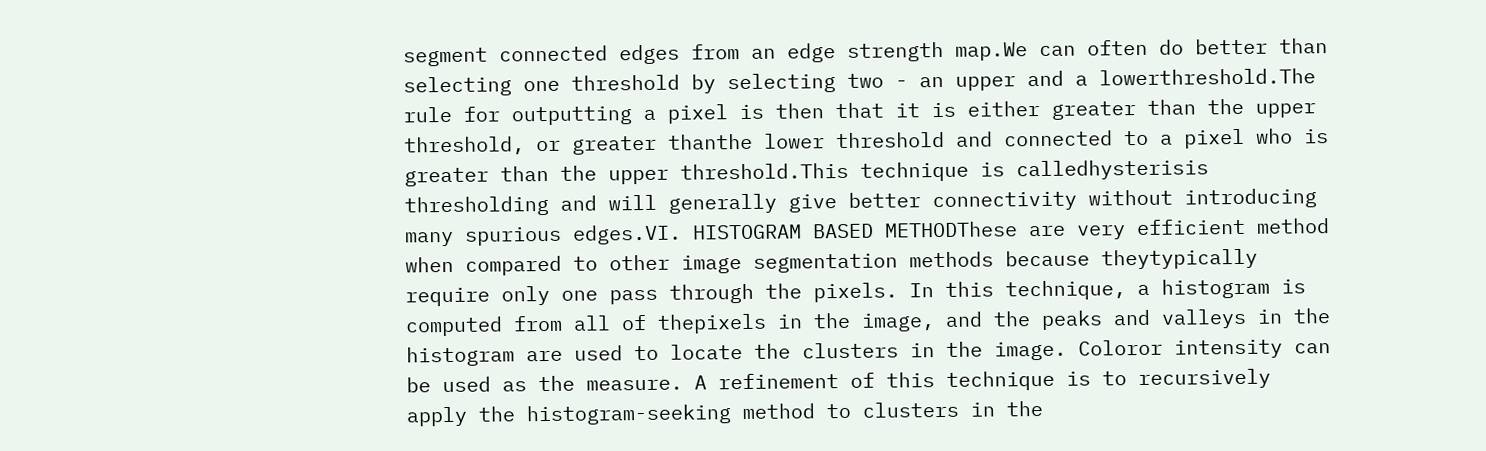segment connected edges from an edge strength map.We can often do better than selecting one threshold by selecting two - an upper and a lowerthreshold.The rule for outputting a pixel is then that it is either greater than the upper threshold, or greater thanthe lower threshold and connected to a pixel who is greater than the upper threshold.This technique is calledhysterisis thresholding and will generally give better connectivity without introducing many spurious edges.VI. HISTOGRAM BASED METHODThese are very efficient method when compared to other image segmentation methods because theytypically require only one pass through the pixels. In this technique, a histogram is computed from all of thepixels in the image, and the peaks and valleys in the histogram are used to locate the clusters in the image. Coloror intensity can be used as the measure. A refinement of this technique is to recursively apply the histogram-seeking method to clusters in the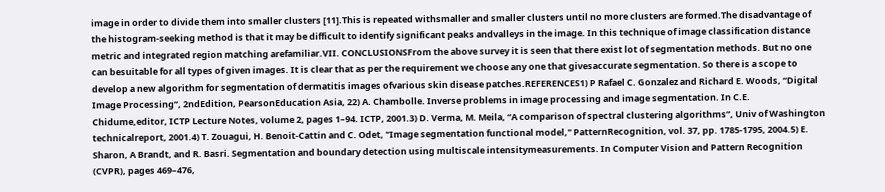image in order to divide them into smaller clusters [11].This is repeated withsmaller and smaller clusters until no more clusters are formed.The disadvantage of the histogram-seeking method is that it may be difficult to identify significant peaks andvalleys in the image. In this technique of image classification distance metric and integrated region matching arefamiliar.VII. CONCLUSIONSFrom the above survey it is seen that there exist lot of segmentation methods. But no one can besuitable for all types of given images. It is clear that as per the requirement we choose any one that givesaccurate segmentation. So there is a scope to develop a new algorithm for segmentation of dermatitis images ofvarious skin disease patches.REFERENCES1) P Rafael C. Gonzalez and Richard E. Woods, “Digital Image Processing”, 2ndEdition, PearsonEducation Asia, 22) A. Chambolle. Inverse problems in image processing and image segmentation. In C.E. Chidume,editor, ICTP Lecture Notes, volume 2, pages 1–94. ICTP, 2001.3) D. Verma, M. Meila, “A comparison of spectral clustering algorithms”, Univ of Washington technicalreport, 2001.4) T. Zouagui, H. Benoit-Cattin and C. Odet, "Image segmentation functional model," PatternRecognition, vol. 37, pp. 1785-1795, 2004.5) E. Sharon, A Brandt, and R. Basri. Segmentation and boundary detection using multiscale intensitymeasurements. In Computer Vision and Pattern Recognition (CVPR), pages 469–476,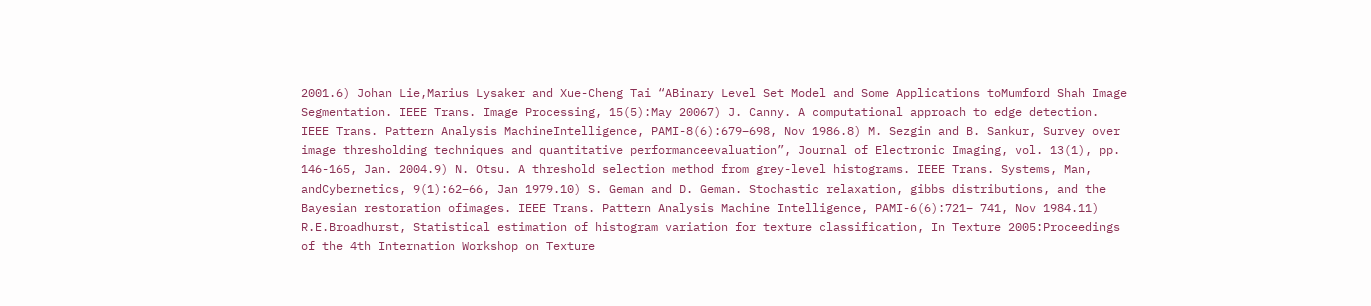2001.6) Johan Lie,Marius Lysaker and Xue-Cheng Tai “ABinary Level Set Model and Some Applications toMumford Shah Image Segmentation. IEEE Trans. Image Processing, 15(5):May 20067) J. Canny. A computational approach to edge detection. IEEE Trans. Pattern Analysis MachineIntelligence, PAMI-8(6):679–698, Nov 1986.8) M. Sezgin and B. Sankur, Survey over image thresholding techniques and quantitative performanceevaluation”, Journal of Electronic Imaging, vol. 13(1), pp. 146-165, Jan. 2004.9) N. Otsu. A threshold selection method from grey-level histograms. IEEE Trans. Systems, Man, andCybernetics, 9(1):62–66, Jan 1979.10) S. Geman and D. Geman. Stochastic relaxation, gibbs distributions, and the Bayesian restoration ofimages. IEEE Trans. Pattern Analysis Machine Intelligence, PAMI-6(6):721– 741, Nov 1984.11) R.E.Broadhurst, Statistical estimation of histogram variation for texture classification, In Texture 2005:Proceedings of the 4th Internation Workshop on Texture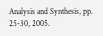Analysis and Synthesis, pp. 25-30, 2005.